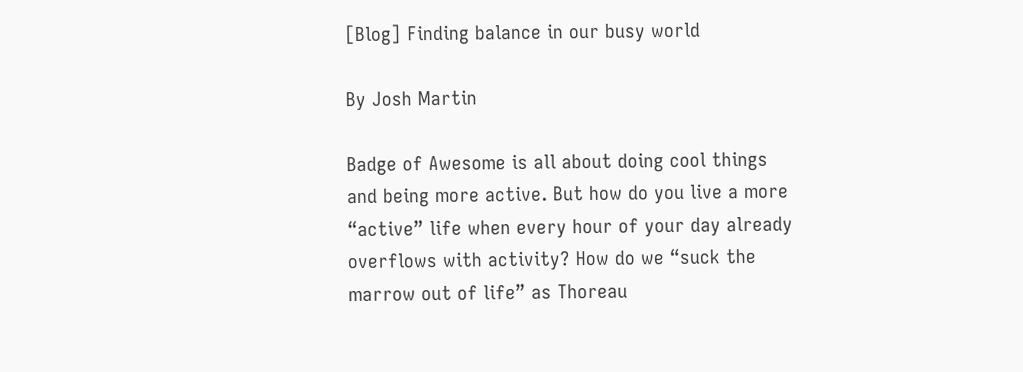[Blog] Finding balance in our busy world

By Josh Martin

Badge of Awesome is all about doing cool things and being more active. But how do you live a more “active” life when every hour of your day already overflows with activity? How do we “suck the marrow out of life” as Thoreau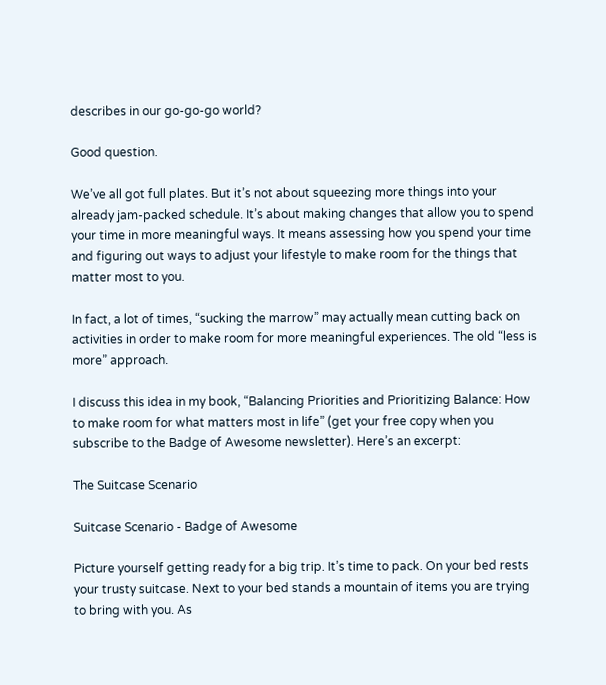describes in our go-go-go world?

Good question.

We’ve all got full plates. But it’s not about squeezing more things into your already jam-packed schedule. It’s about making changes that allow you to spend your time in more meaningful ways. It means assessing how you spend your time and figuring out ways to adjust your lifestyle to make room for the things that matter most to you.

In fact, a lot of times, “sucking the marrow” may actually mean cutting back on activities in order to make room for more meaningful experiences. The old “less is more” approach.

I discuss this idea in my book, “Balancing Priorities and Prioritizing Balance: How to make room for what matters most in life” (get your free copy when you subscribe to the Badge of Awesome newsletter). Here’s an excerpt:

The Suitcase Scenario

Suitcase Scenario - Badge of Awesome

Picture yourself getting ready for a big trip. It’s time to pack. On your bed rests your trusty suitcase. Next to your bed stands a mountain of items you are trying to bring with you. As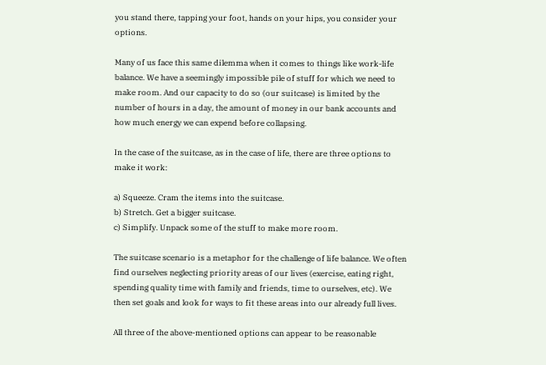you stand there, tapping your foot, hands on your hips, you consider your options.

Many of us face this same dilemma when it comes to things like work-life balance. We have a seemingly impossible pile of stuff for which we need to make room. And our capacity to do so (our suitcase) is limited by the number of hours in a day, the amount of money in our bank accounts and how much energy we can expend before collapsing.

In the case of the suitcase, as in the case of life, there are three options to make it work:

a) Squeeze. Cram the items into the suitcase.
b) Stretch. Get a bigger suitcase.
c) Simplify. Unpack some of the stuff to make more room.

The suitcase scenario is a metaphor for the challenge of life balance. We often find ourselves neglecting priority areas of our lives (exercise, eating right, spending quality time with family and friends, time to ourselves, etc). We then set goals and look for ways to fit these areas into our already full lives.

All three of the above-mentioned options can appear to be reasonable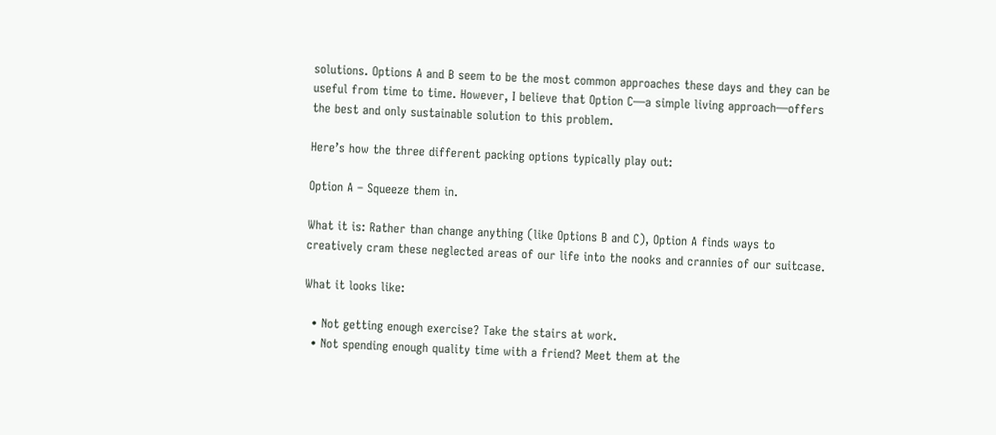solutions. Options A and B seem to be the most common approaches these days and they can be useful from time to time. However, I believe that Option C—a simple living approach—offers the best and only sustainable solution to this problem.

Here’s how the three different packing options typically play out:

Option A – Squeeze them in.

What it is: Rather than change anything (like Options B and C), Option A finds ways to creatively cram these neglected areas of our life into the nooks and crannies of our suitcase.

What it looks like:

  • Not getting enough exercise? Take the stairs at work.
  • Not spending enough quality time with a friend? Meet them at the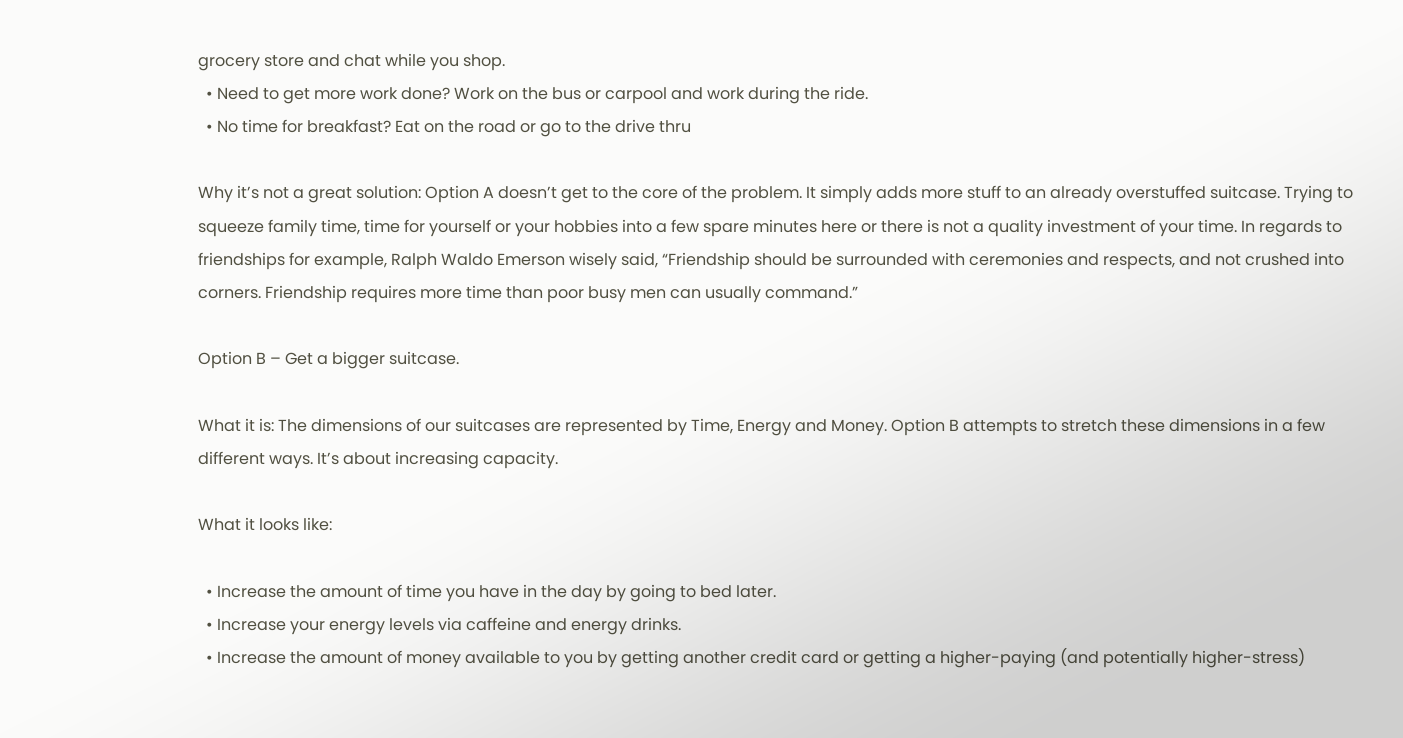grocery store and chat while you shop.
  • Need to get more work done? Work on the bus or carpool and work during the ride.
  • No time for breakfast? Eat on the road or go to the drive thru

Why it’s not a great solution: Option A doesn’t get to the core of the problem. It simply adds more stuff to an already overstuffed suitcase. Trying to squeeze family time, time for yourself or your hobbies into a few spare minutes here or there is not a quality investment of your time. In regards to friendships for example, Ralph Waldo Emerson wisely said, “Friendship should be surrounded with ceremonies and respects, and not crushed into corners. Friendship requires more time than poor busy men can usually command.”

Option B – Get a bigger suitcase.

What it is: The dimensions of our suitcases are represented by Time, Energy and Money. Option B attempts to stretch these dimensions in a few different ways. It’s about increasing capacity.

What it looks like:

  • Increase the amount of time you have in the day by going to bed later.
  • Increase your energy levels via caffeine and energy drinks.
  • Increase the amount of money available to you by getting another credit card or getting a higher-paying (and potentially higher-stress)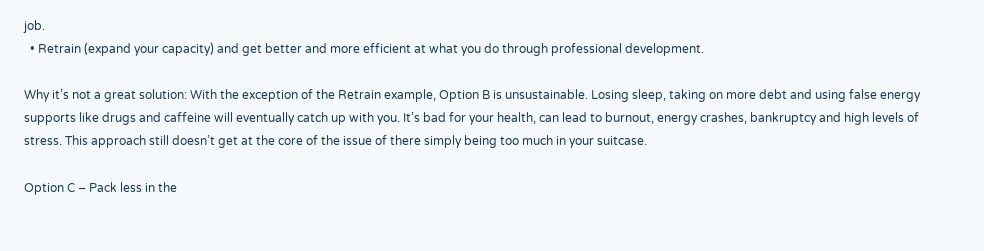job.
  • Retrain (expand your capacity) and get better and more efficient at what you do through professional development.

Why it’s not a great solution: With the exception of the Retrain example, Option B is unsustainable. Losing sleep, taking on more debt and using false energy supports like drugs and caffeine will eventually catch up with you. It’s bad for your health, can lead to burnout, energy crashes, bankruptcy and high levels of stress. This approach still doesn’t get at the core of the issue of there simply being too much in your suitcase.

Option C – Pack less in the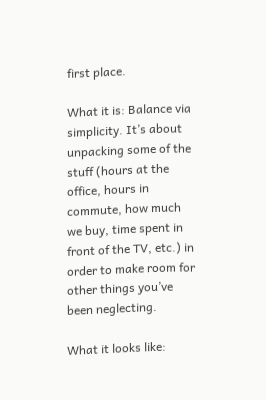first place.

What it is: Balance via simplicity. It’s about unpacking some of the stuff (hours at the office, hours in commute, how much we buy, time spent in front of the TV, etc.) in order to make room for other things you’ve been neglecting.

What it looks like: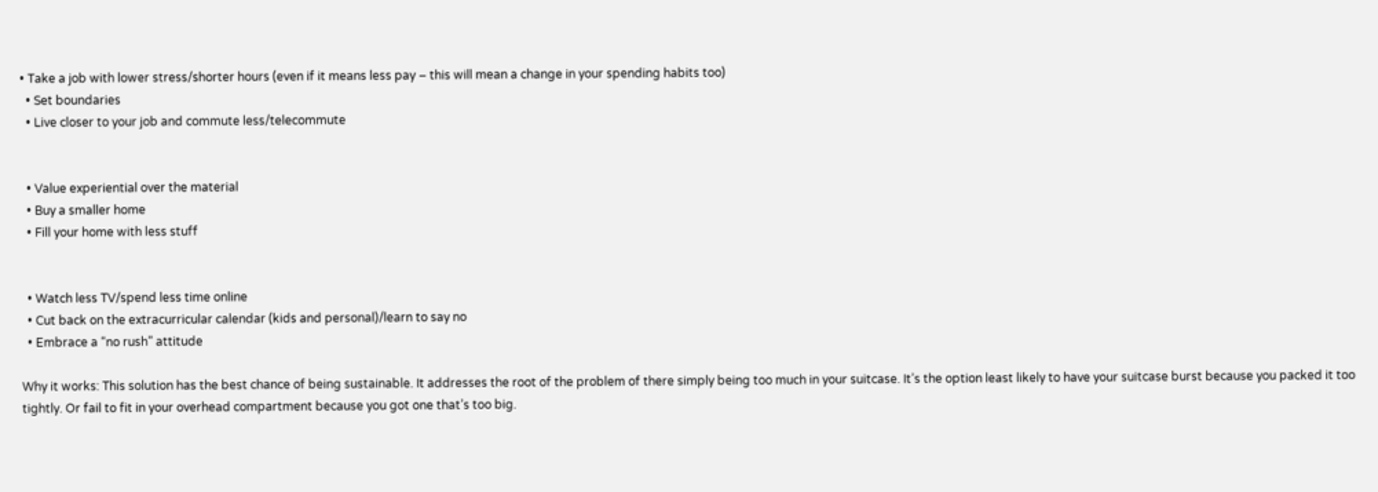• Take a job with lower stress/shorter hours (even if it means less pay – this will mean a change in your spending habits too)
  • Set boundaries
  • Live closer to your job and commute less/telecommute


  • Value experiential over the material
  • Buy a smaller home
  • Fill your home with less stuff


  • Watch less TV/spend less time online
  • Cut back on the extracurricular calendar (kids and personal)/learn to say no
  • Embrace a “no rush” attitude

Why it works: This solution has the best chance of being sustainable. It addresses the root of the problem of there simply being too much in your suitcase. It’s the option least likely to have your suitcase burst because you packed it too tightly. Or fail to fit in your overhead compartment because you got one that’s too big.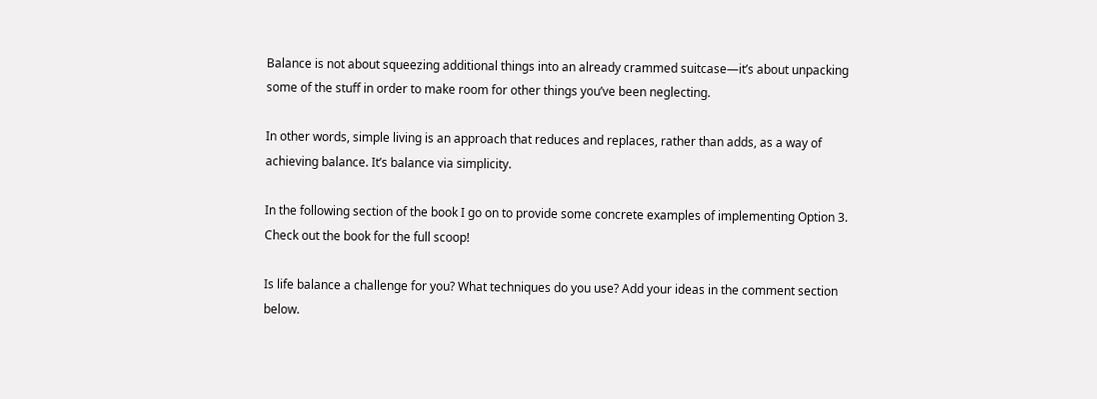Balance is not about squeezing additional things into an already crammed suitcase—it’s about unpacking some of the stuff in order to make room for other things you’ve been neglecting.

In other words, simple living is an approach that reduces and replaces, rather than adds, as a way of achieving balance. It’s balance via simplicity.

In the following section of the book I go on to provide some concrete examples of implementing Option 3. Check out the book for the full scoop!

Is life balance a challenge for you? What techniques do you use? Add your ideas in the comment section below.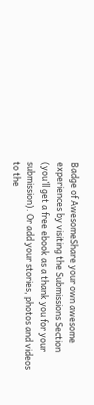Badge of AwesomeShare your own awesome experiences by visiting the Submissions Section (you’ll get a free ebook as a thank you for your submission). Or add your stories, photos and videos to the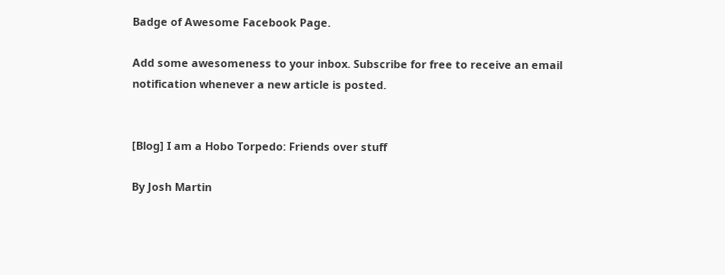Badge of Awesome Facebook Page.

Add some awesomeness to your inbox. Subscribe for free to receive an email notification whenever a new article is posted.


[Blog] I am a Hobo Torpedo: Friends over stuff

By Josh Martin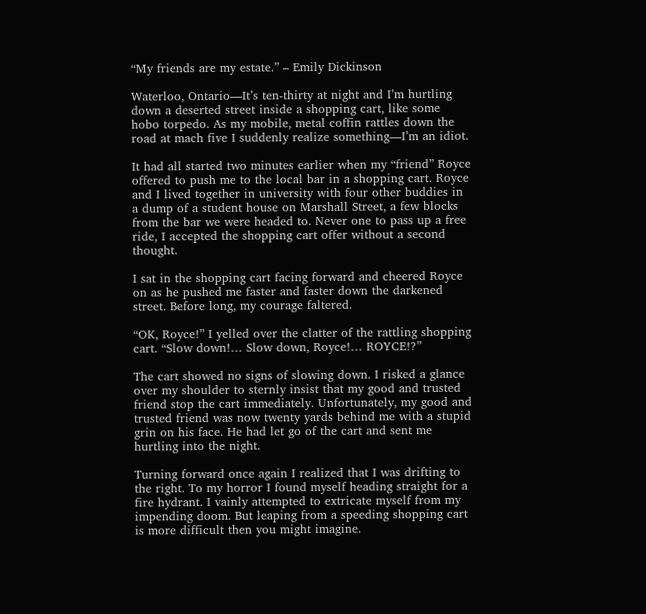“My friends are my estate.” – Emily Dickinson

Waterloo, Ontario—It’s ten-thirty at night and I’m hurtling down a deserted street inside a shopping cart, like some hobo torpedo. As my mobile, metal coffin rattles down the road at mach five I suddenly realize something—I’m an idiot.

It had all started two minutes earlier when my “friend” Royce offered to push me to the local bar in a shopping cart. Royce and I lived together in university with four other buddies in a dump of a student house on Marshall Street, a few blocks from the bar we were headed to. Never one to pass up a free ride, I accepted the shopping cart offer without a second thought.

I sat in the shopping cart facing forward and cheered Royce on as he pushed me faster and faster down the darkened street. Before long, my courage faltered.

“OK, Royce!” I yelled over the clatter of the rattling shopping cart. “Slow down!… Slow down, Royce!… ROYCE!?”

The cart showed no signs of slowing down. I risked a glance over my shoulder to sternly insist that my good and trusted friend stop the cart immediately. Unfortunately, my good and trusted friend was now twenty yards behind me with a stupid grin on his face. He had let go of the cart and sent me hurtling into the night.

Turning forward once again I realized that I was drifting to the right. To my horror I found myself heading straight for a fire hydrant. I vainly attempted to extricate myself from my impending doom. But leaping from a speeding shopping cart is more difficult then you might imagine.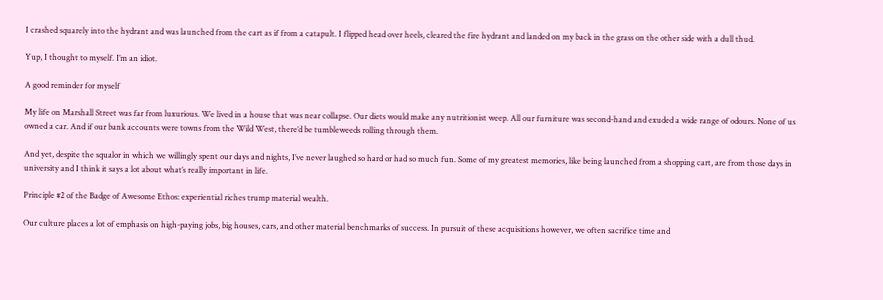I crashed squarely into the hydrant and was launched from the cart as if from a catapult. I flipped head over heels, cleared the fire hydrant and landed on my back in the grass on the other side with a dull thud.

Yup, I thought to myself. I’m an idiot.

A good reminder for myself

My life on Marshall Street was far from luxurious. We lived in a house that was near collapse. Our diets would make any nutritionist weep. All our furniture was second-hand and exuded a wide range of odours. None of us owned a car. And if our bank accounts were towns from the Wild West, there’d be tumbleweeds rolling through them.

And yet, despite the squalor in which we willingly spent our days and nights, I’ve never laughed so hard or had so much fun. Some of my greatest memories, like being launched from a shopping cart, are from those days in university and I think it says a lot about what’s really important in life.

Principle #2 of the Badge of Awesome Ethos: experiential riches trump material wealth.

Our culture places a lot of emphasis on high-paying jobs, big houses, cars, and other material benchmarks of success. In pursuit of these acquisitions however, we often sacrifice time and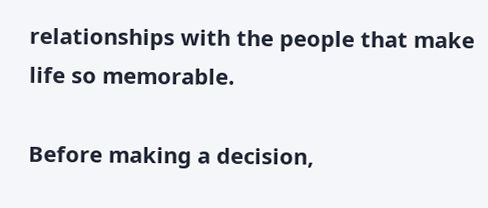relationships with the people that make life so memorable.

Before making a decision,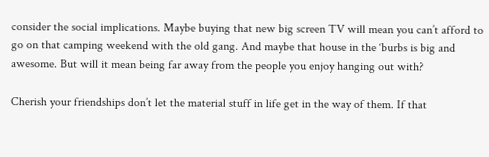consider the social implications. Maybe buying that new big screen TV will mean you can’t afford to go on that camping weekend with the old gang. And maybe that house in the ‘burbs is big and awesome. But will it mean being far away from the people you enjoy hanging out with?

Cherish your friendships don’t let the material stuff in life get in the way of them. If that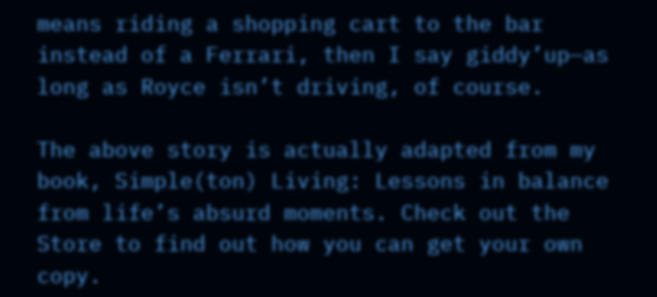means riding a shopping cart to the bar instead of a Ferrari, then I say giddy’up—as long as Royce isn’t driving, of course.

The above story is actually adapted from my book, Simple(ton) Living: Lessons in balance from life’s absurd moments. Check out the Store to find out how you can get your own copy.